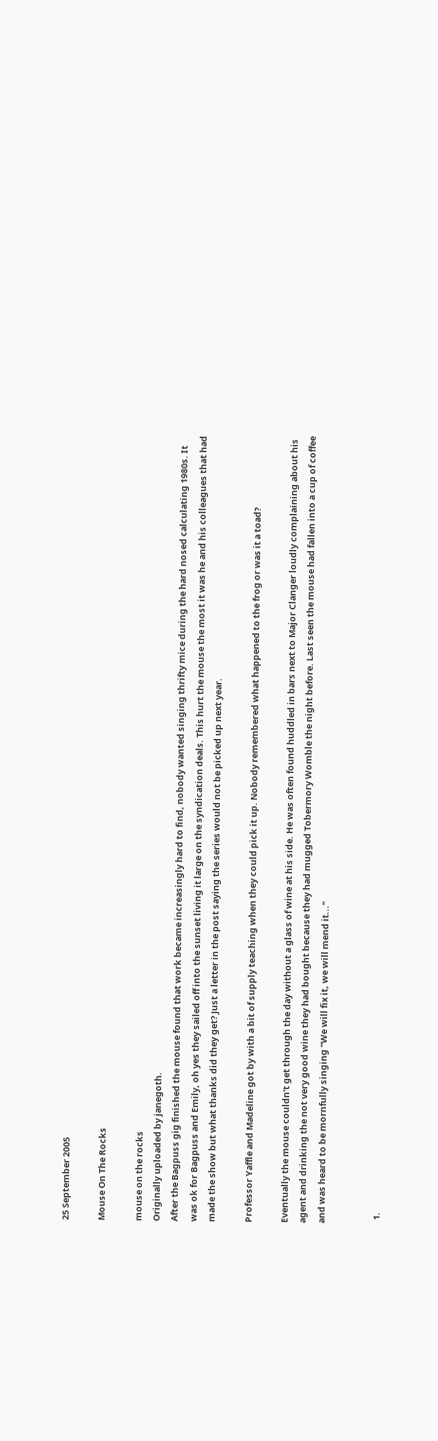25 September 2005

Mouse On The Rocks

mouse on the rocks
Originally uploaded by janegoth.
After the Bagpuss gig finished the mouse found that work became increasingly hard to find, nobody wanted singing thrifty mice during the hard nosed calculating 1980s. It was ok for Bagpuss and Emily, oh yes they sailed off into the sunset living it large on the syndication deals. This hurt the mouse the most it was he and his colleagues that had made the show but what thanks did they get? Just a letter in the post saying the series would not be picked up next year.

Professor Yaffle and Madeline got by with a bit of supply teaching when they could pick it up. Nobody remembered what happened to the frog or was it a toad?

Eventually the mouse couldn't get through the day without a glass of wine at his side. He was often found huddled in bars next to Major Clanger loudly complaining about his agent and drinking the not very good wine they had bought because they had mugged Tobermory Womble the night before. Last seen the mouse had fallen into a cup of coffee and was heard to be mornfully singing "We will fix it, we will mend it..."


  1.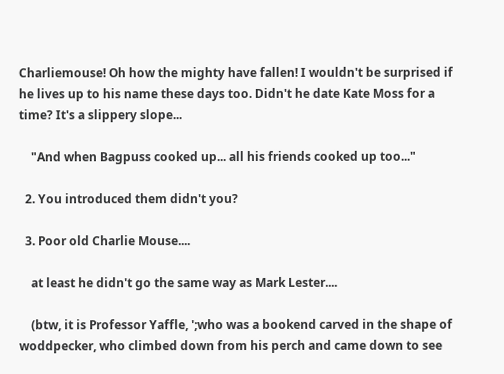Charliemouse! Oh how the mighty have fallen! I wouldn't be surprised if he lives up to his name these days too. Didn't he date Kate Moss for a time? It's a slippery slope...

    "And when Bagpuss cooked up... all his friends cooked up too..."

  2. You introduced them didn't you?

  3. Poor old Charlie Mouse....

    at least he didn't go the same way as Mark Lester....

    (btw, it is Professor Yaffle, ';who was a bookend carved in the shape of woddpecker, who climbed down from his perch and came down to see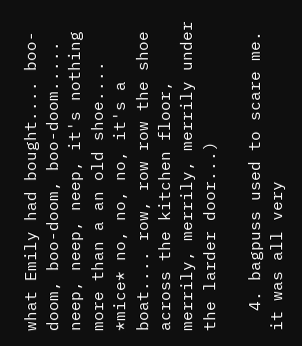what Emily had bought.... boo-doom, boo-doom, boo-doom..... neep, neep, neep, it's nothing more than a an old shoe.... *mice* no, no, no, it's a boat.... row, row row the shoe across the kitchen floor, merrily, merrily, merrily under the larder door...)

  4. bagpuss used to scare me. it was all very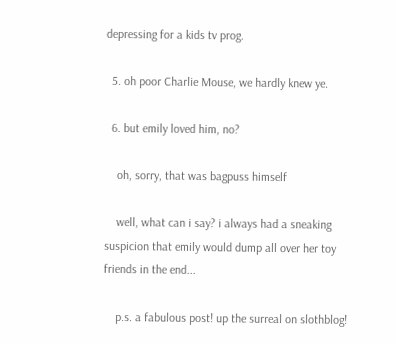depressing for a kids tv prog.

  5. oh poor Charlie Mouse, we hardly knew ye.

  6. but emily loved him, no?

    oh, sorry, that was bagpuss himself

    well, what can i say? i always had a sneaking suspicion that emily would dump all over her toy friends in the end...

    p.s. a fabulous post! up the surreal on slothblog!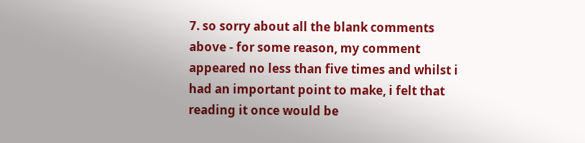7. so sorry about all the blank comments above - for some reason, my comment appeared no less than five times and whilst i had an important point to make, i felt that reading it once would be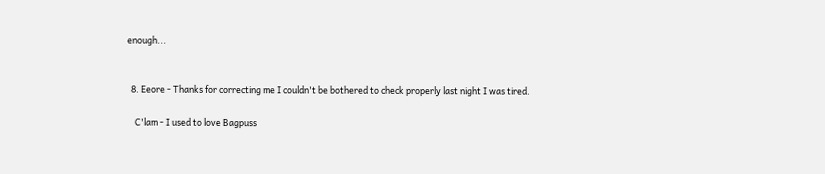enough...


  8. Eeore - Thanks for correcting me I couldn't be bothered to check properly last night I was tired.

    C'lam - I used to love Bagpuss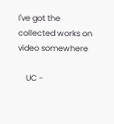I've got the collected works on video somewhere

    UC -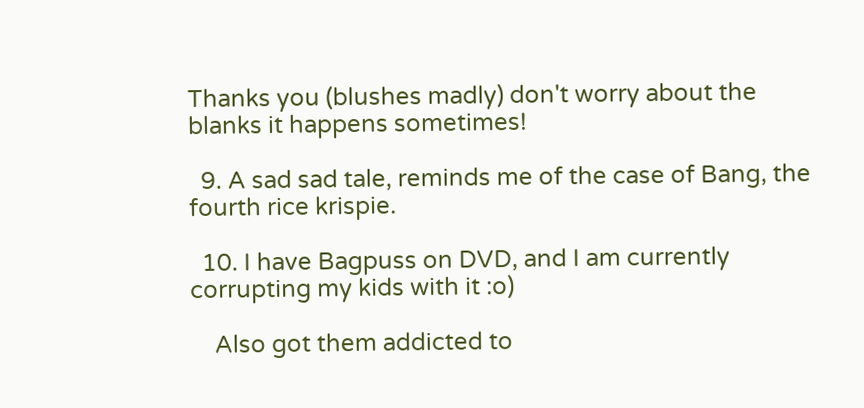Thanks you (blushes madly) don't worry about the blanks it happens sometimes!

  9. A sad sad tale, reminds me of the case of Bang, the fourth rice krispie.

  10. I have Bagpuss on DVD, and I am currently corrupting my kids with it :o)

    Also got them addicted to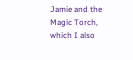Jamie and the Magic Torch, which I also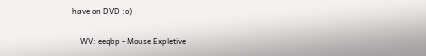have on DVD :o)

    WV: eeqbp - Mouse Expletive